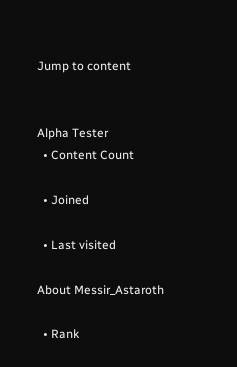Jump to content


Alpha Tester
  • Content Count

  • Joined

  • Last visited

About Messir_Astaroth

  • Rank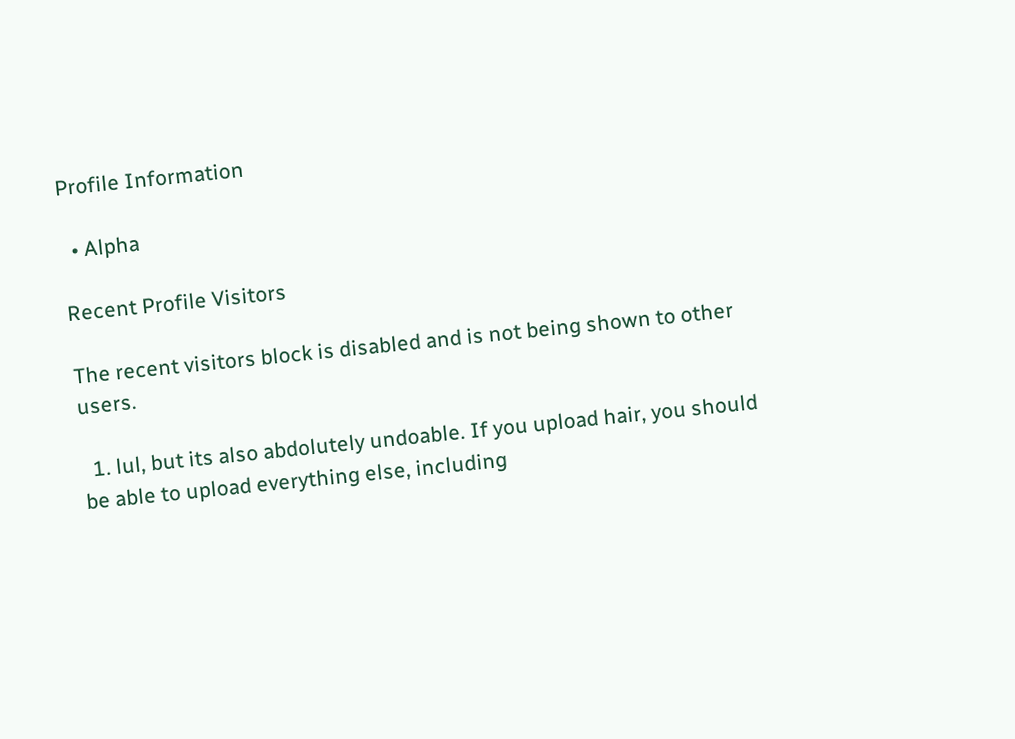Profile Information

  • Alpha

Recent Profile Visitors

The recent visitors block is disabled and is not being shown to other users.

  1. lul, but its also abdolutely undoable. If you upload hair, you should be able to upload everything else, including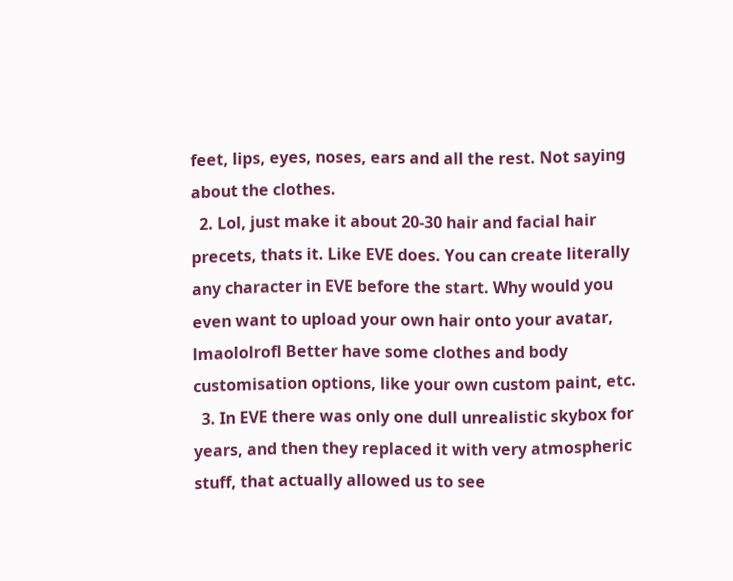feet, lips, eyes, noses, ears and all the rest. Not saying about the clothes.
  2. Lol, just make it about 20-30 hair and facial hair precets, thats it. Like EVE does. You can create literally any character in EVE before the start. Why would you even want to upload your own hair onto your avatar, lmaololrofl Better have some clothes and body customisation options, like your own custom paint, etc.
  3. In EVE there was only one dull unrealistic skybox for years, and then they replaced it with very atmospheric stuff, that actually allowed us to see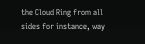the Cloud Ring from all sides for instance, way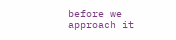before we approach it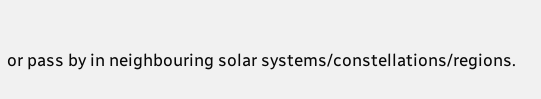or pass by in neighbouring solar systems/constellations/regions.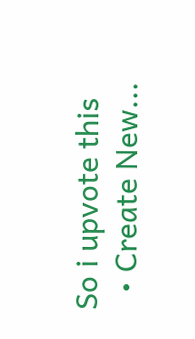So i upvote this
  • Create New...